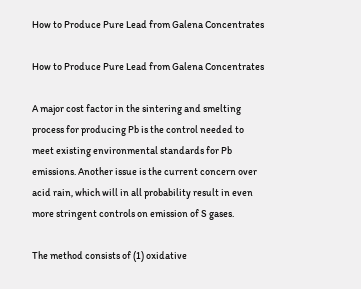How to Produce Pure Lead from Galena Concentrates

How to Produce Pure Lead from Galena Concentrates

A major cost factor in the sintering and smelting process for producing Pb is the control needed to meet existing environmental standards for Pb emissions. Another issue is the current concern over acid rain, which will in all probability result in even more stringent controls on emission of S gases.

The method consists of (1) oxidative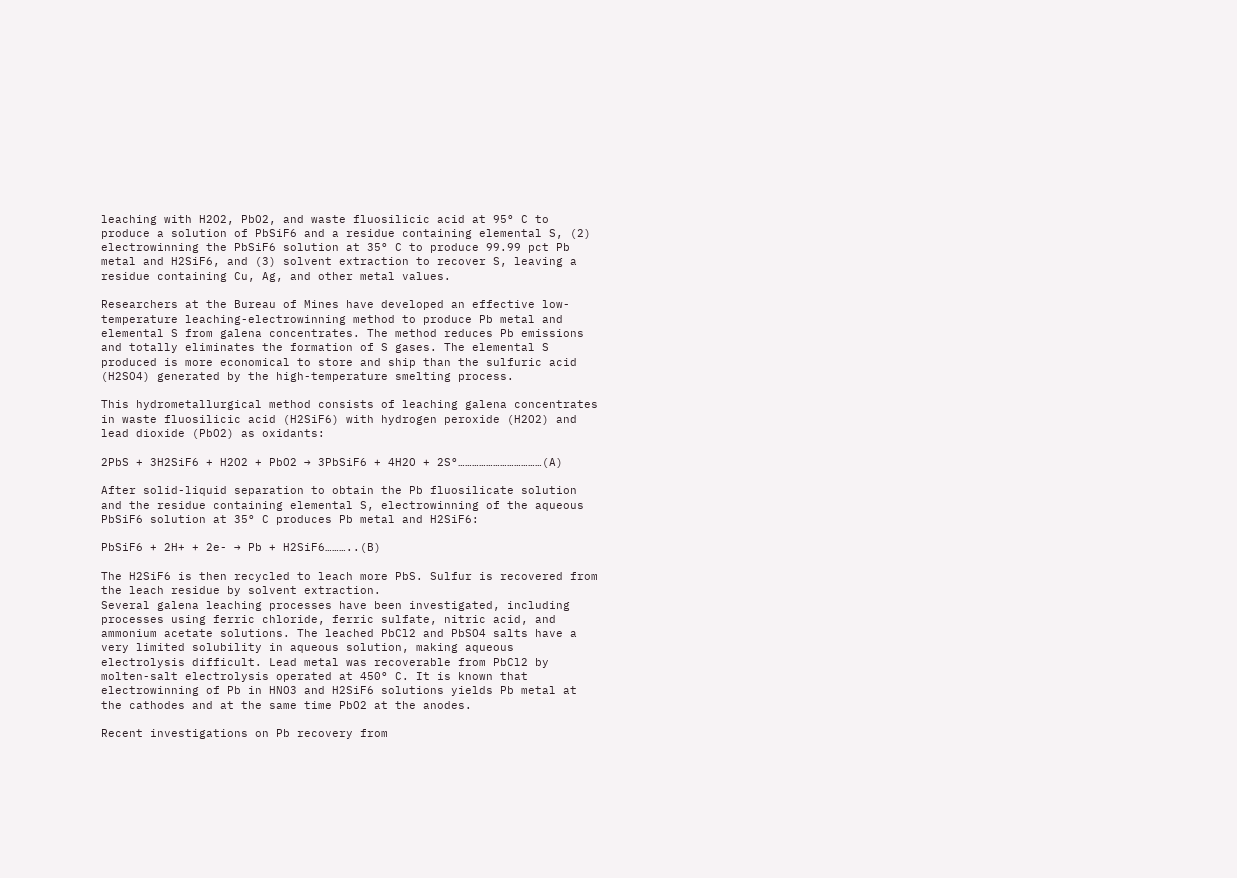leaching with H2O2, PbO2, and waste fluosilicic acid at 95° C to produce a solution of PbSiF6 and a residue containing elemental S, (2) electrowinning the PbSiF6 solution at 35° C to produce 99.99 pct Pb metal and H2SiF6, and (3) solvent extraction to recover S, leaving a residue containing Cu, Ag, and other metal values.

Researchers at the Bureau of Mines have developed an effective low-temperature leaching-electrowinning method to produce Pb metal and elemental S from galena concentrates. The method reduces Pb emissions and totally eliminates the formation of S gases. The elemental S produced is more economical to store and ship than the sulfuric acid (H2SO4) generated by the high-temperature smelting process.

This hydrometallurgical method consists of leaching galena concentrates in waste fluosilicic acid (H2SiF6) with hydrogen peroxide (H2O2) and lead dioxide (PbO2) as oxidants:

2PbS + 3H2SiF6 + H2O2 + PbO2 → 3PbSiF6 + 4H2O + 2S°………………………………(A)

After solid-liquid separation to obtain the Pb fluosilicate solution and the residue containing elemental S, electrowinning of the aqueous PbSiF6 solution at 35° C produces Pb metal and H2SiF6:

PbSiF6 + 2H+ + 2e- → Pb + H2SiF6………..(B)

The H2SiF6 is then recycled to leach more PbS. Sulfur is recovered from the leach residue by solvent extraction.
Several galena leaching processes have been investigated, including processes using ferric chloride, ferric sulfate, nitric acid, and ammonium acetate solutions. The leached PbCl2 and PbSO4 salts have a very limited solubility in aqueous solution, making aqueous electrolysis difficult. Lead metal was recoverable from PbCl2 by molten-salt electrolysis operated at 450° C. It is known that electrowinning of Pb in HNO3 and H2SiF6 solutions yields Pb metal at the cathodes and at the same time PbO2 at the anodes.

Recent investigations on Pb recovery from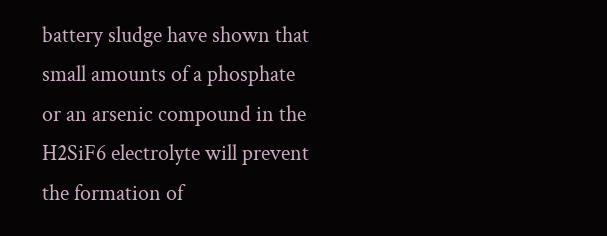battery sludge have shown that small amounts of a phosphate or an arsenic compound in the H2SiF6 electrolyte will prevent the formation of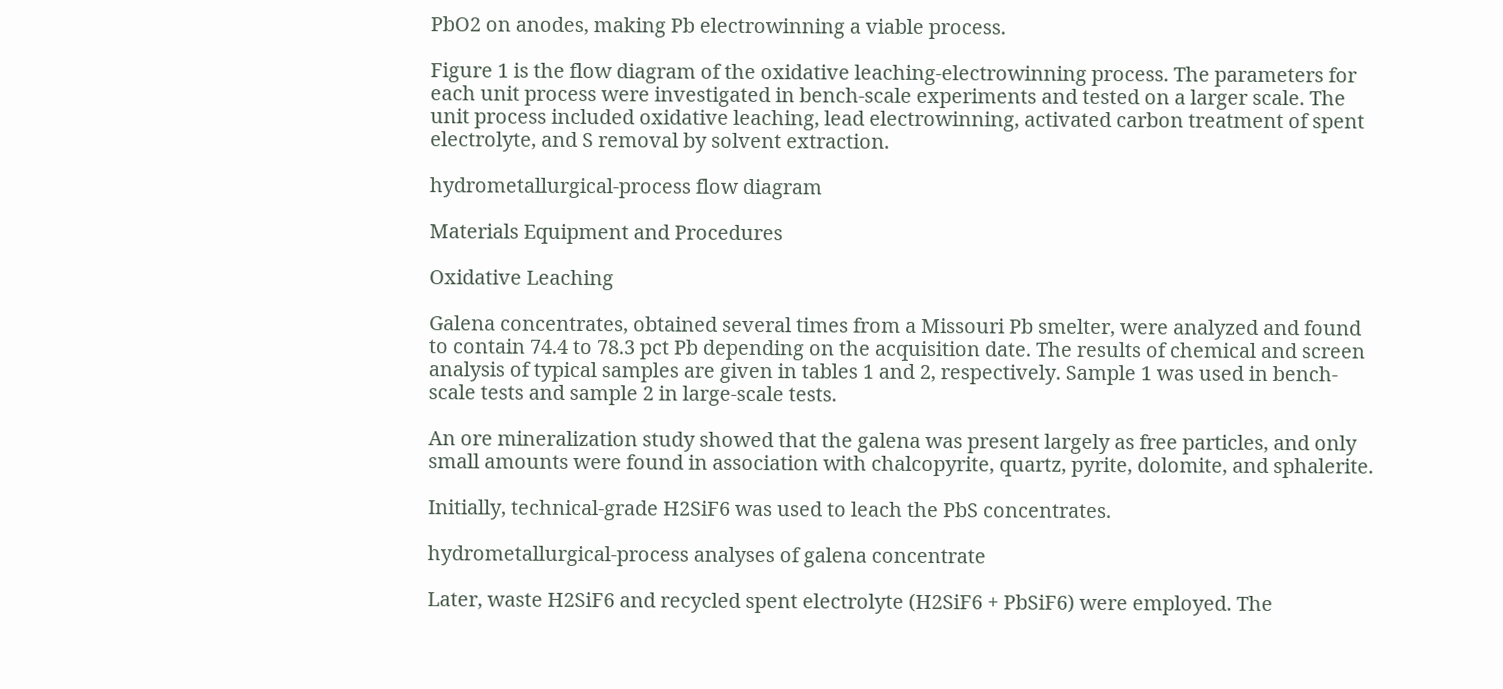PbO2 on anodes, making Pb electrowinning a viable process.

Figure 1 is the flow diagram of the oxidative leaching-electrowinning process. The parameters for each unit process were investigated in bench-scale experiments and tested on a larger scale. The unit process included oxidative leaching, lead electrowinning, activated carbon treatment of spent electrolyte, and S removal by solvent extraction.

hydrometallurgical-process flow diagram

Materials Equipment and Procedures

Oxidative Leaching

Galena concentrates, obtained several times from a Missouri Pb smelter, were analyzed and found to contain 74.4 to 78.3 pct Pb depending on the acquisition date. The results of chemical and screen analysis of typical samples are given in tables 1 and 2, respectively. Sample 1 was used in bench-scale tests and sample 2 in large-scale tests.

An ore mineralization study showed that the galena was present largely as free particles, and only small amounts were found in association with chalcopyrite, quartz, pyrite, dolomite, and sphalerite.

Initially, technical-grade H2SiF6 was used to leach the PbS concentrates.

hydrometallurgical-process analyses of galena concentrate

Later, waste H2SiF6 and recycled spent electrolyte (H2SiF6 + PbSiF6) were employed. The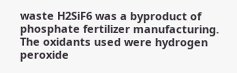waste H2SiF6 was a byproduct of phosphate fertilizer manufacturing. The oxidants used were hydrogen peroxide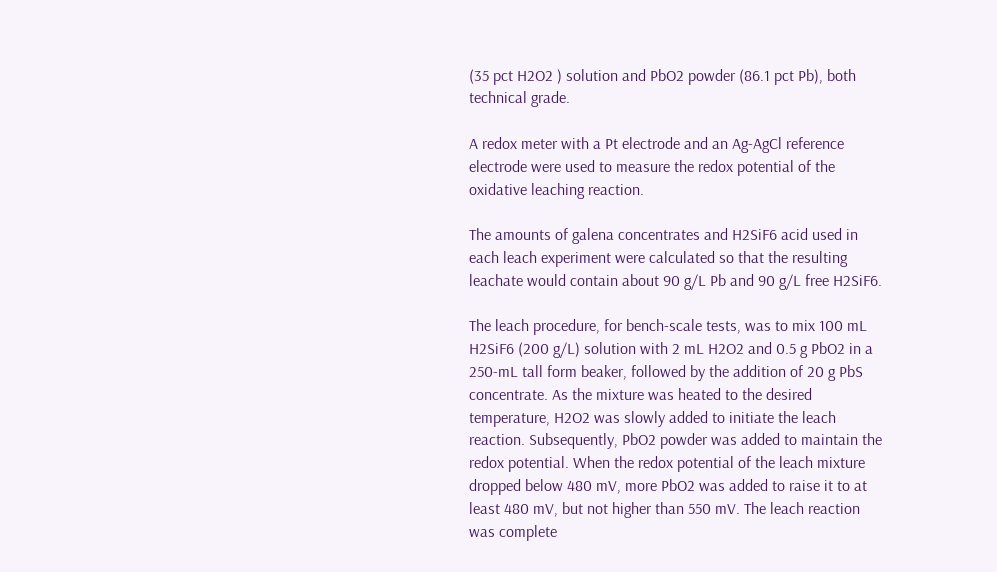(35 pct H2O2 ) solution and PbO2 powder (86.1 pct Pb), both technical grade.

A redox meter with a Pt electrode and an Ag-AgCl reference electrode were used to measure the redox potential of the oxidative leaching reaction.

The amounts of galena concentrates and H2SiF6 acid used in each leach experiment were calculated so that the resulting leachate would contain about 90 g/L Pb and 90 g/L free H2SiF6.

The leach procedure, for bench-scale tests, was to mix 100 mL H2SiF6 (200 g/L) solution with 2 mL H2O2 and 0.5 g PbO2 in a 250-mL tall form beaker, followed by the addition of 20 g PbS concentrate. As the mixture was heated to the desired temperature, H2O2 was slowly added to initiate the leach reaction. Subsequently, PbO2 powder was added to maintain the redox potential. When the redox potential of the leach mixture dropped below 480 mV, more PbO2 was added to raise it to at least 480 mV, but not higher than 550 mV. The leach reaction was complete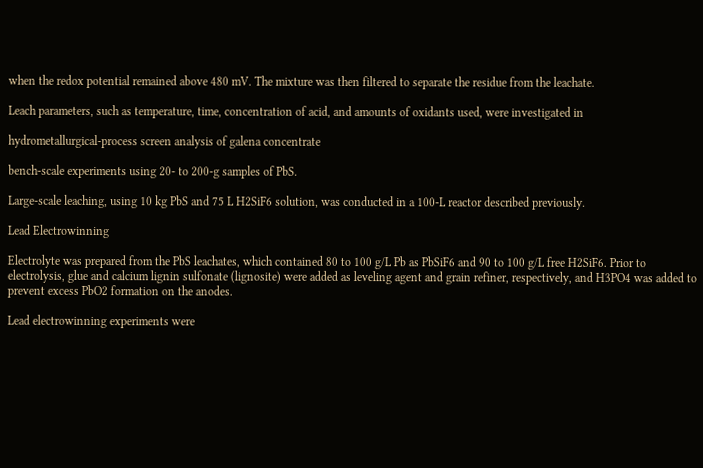when the redox potential remained above 480 mV. The mixture was then filtered to separate the residue from the leachate.

Leach parameters, such as temperature, time, concentration of acid, and amounts of oxidants used, were investigated in

hydrometallurgical-process screen analysis of galena concentrate

bench-scale experiments using 20- to 200-g samples of PbS.

Large-scale leaching, using 10 kg PbS and 75 L H2SiF6 solution, was conducted in a 100-L reactor described previously.

Lead Electrowinning

Electrolyte was prepared from the PbS leachates, which contained 80 to 100 g/L Pb as PbSiF6 and 90 to 100 g/L free H2SiF6. Prior to electrolysis, glue and calcium lignin sulfonate (lignosite) were added as leveling agent and grain refiner, respectively, and H3PO4 was added to prevent excess PbO2 formation on the anodes.

Lead electrowinning experiments were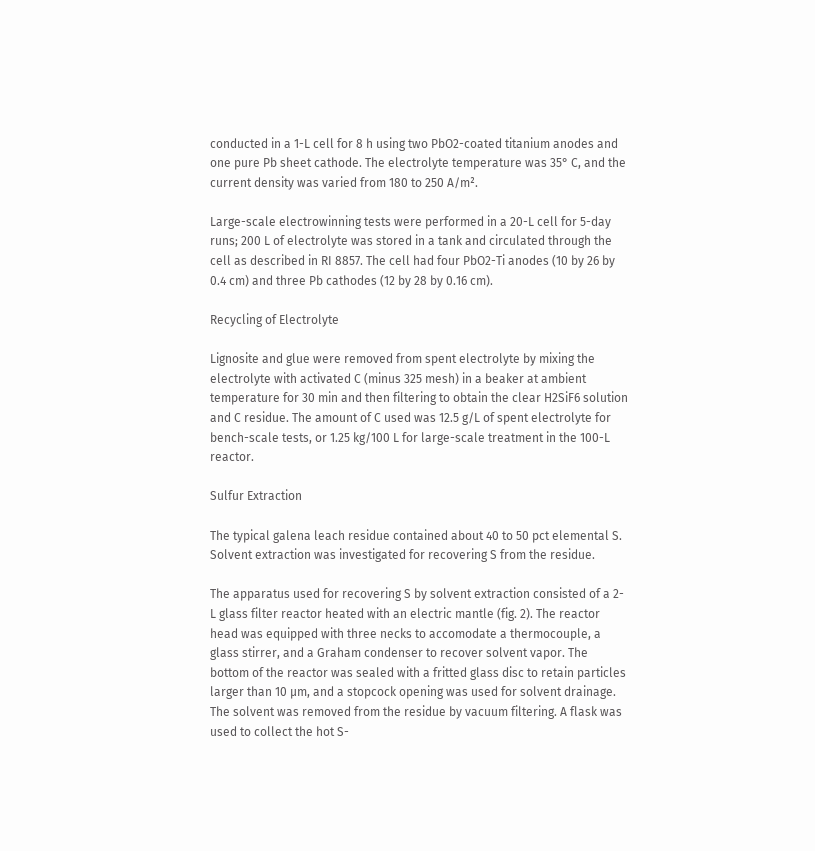conducted in a 1-L cell for 8 h using two PbO2-coated titanium anodes and one pure Pb sheet cathode. The electrolyte temperature was 35° C, and the current density was varied from 180 to 250 A/m².

Large-scale electrowinning tests were performed in a 20-L cell for 5-day runs; 200 L of electrolyte was stored in a tank and circulated through the cell as described in RI 8857. The cell had four PbO2-Ti anodes (10 by 26 by 0.4 cm) and three Pb cathodes (12 by 28 by 0.16 cm).

Recycling of Electrolyte

Lignosite and glue were removed from spent electrolyte by mixing the electrolyte with activated C (minus 325 mesh) in a beaker at ambient temperature for 30 min and then filtering to obtain the clear H2SiF6 solution and C residue. The amount of C used was 12.5 g/L of spent electrolyte for bench-scale tests, or 1.25 kg/100 L for large-scale treatment in the 100-L reactor.

Sulfur Extraction

The typical galena leach residue contained about 40 to 50 pct elemental S. Solvent extraction was investigated for recovering S from the residue.

The apparatus used for recovering S by solvent extraction consisted of a 2-L glass filter reactor heated with an electric mantle (fig. 2). The reactor head was equipped with three necks to accomodate a thermocouple, a glass stirrer, and a Graham condenser to recover solvent vapor. The bottom of the reactor was sealed with a fritted glass disc to retain particles larger than 10 µm, and a stopcock opening was used for solvent drainage. The solvent was removed from the residue by vacuum filtering. A flask was used to collect the hot S-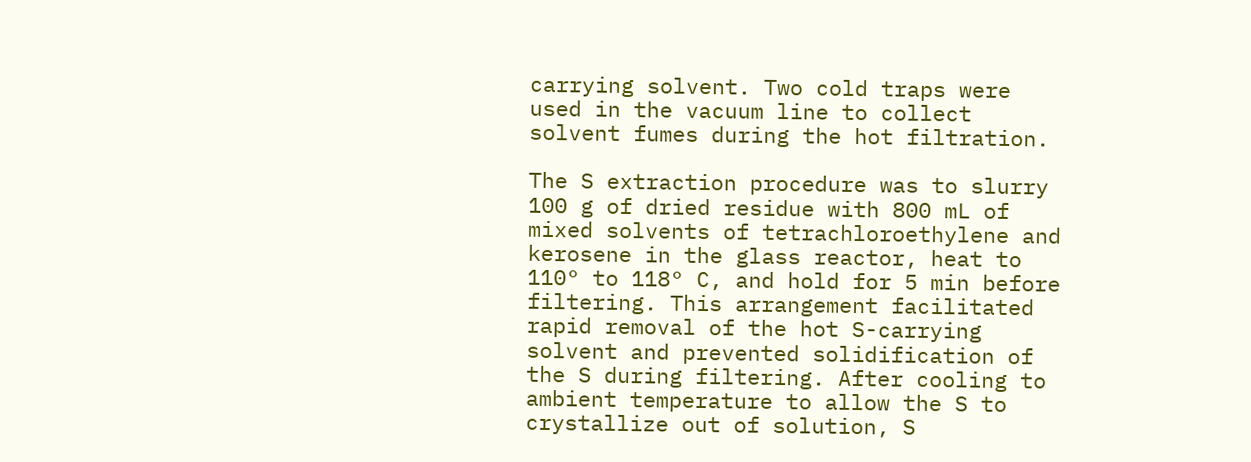carrying solvent. Two cold traps were used in the vacuum line to collect solvent fumes during the hot filtration.

The S extraction procedure was to slurry 100 g of dried residue with 800 mL of mixed solvents of tetrachloroethylene and kerosene in the glass reactor, heat to 110° to 118° C, and hold for 5 min before filtering. This arrangement facilitated rapid removal of the hot S-carrying solvent and prevented solidification of the S during filtering. After cooling to ambient temperature to allow the S to crystallize out of solution, S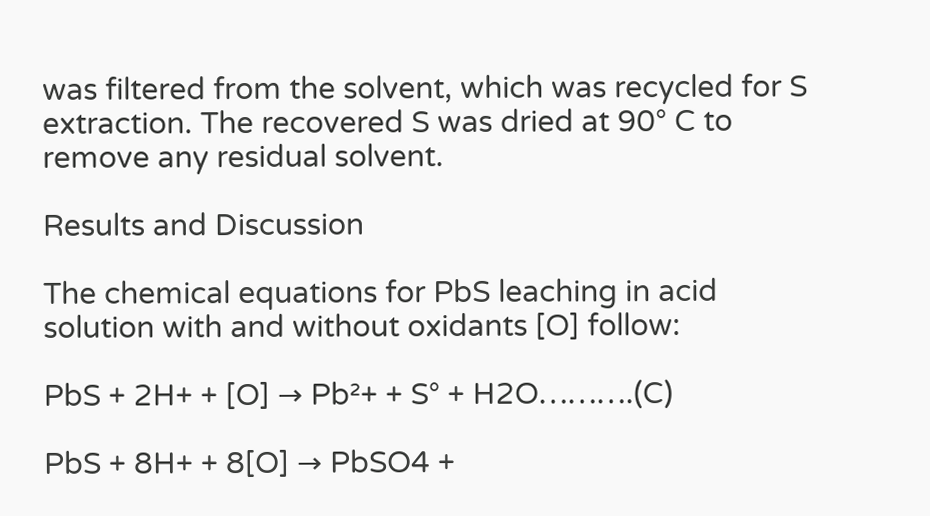was filtered from the solvent, which was recycled for S extraction. The recovered S was dried at 90° C to remove any residual solvent.

Results and Discussion

The chemical equations for PbS leaching in acid solution with and without oxidants [O] follow:

PbS + 2H+ + [O] → Pb²+ + S° + H2O……….(C)

PbS + 8H+ + 8[O] → PbSO4 +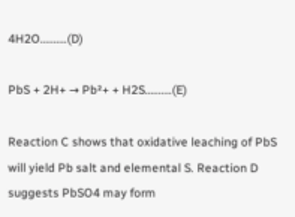4H2O……….(D)

PbS + 2H+ → Pb²+ + H2S……….(E)

Reaction C shows that oxidative leaching of PbS will yield Pb salt and elemental S. Reaction D suggests PbSO4 may form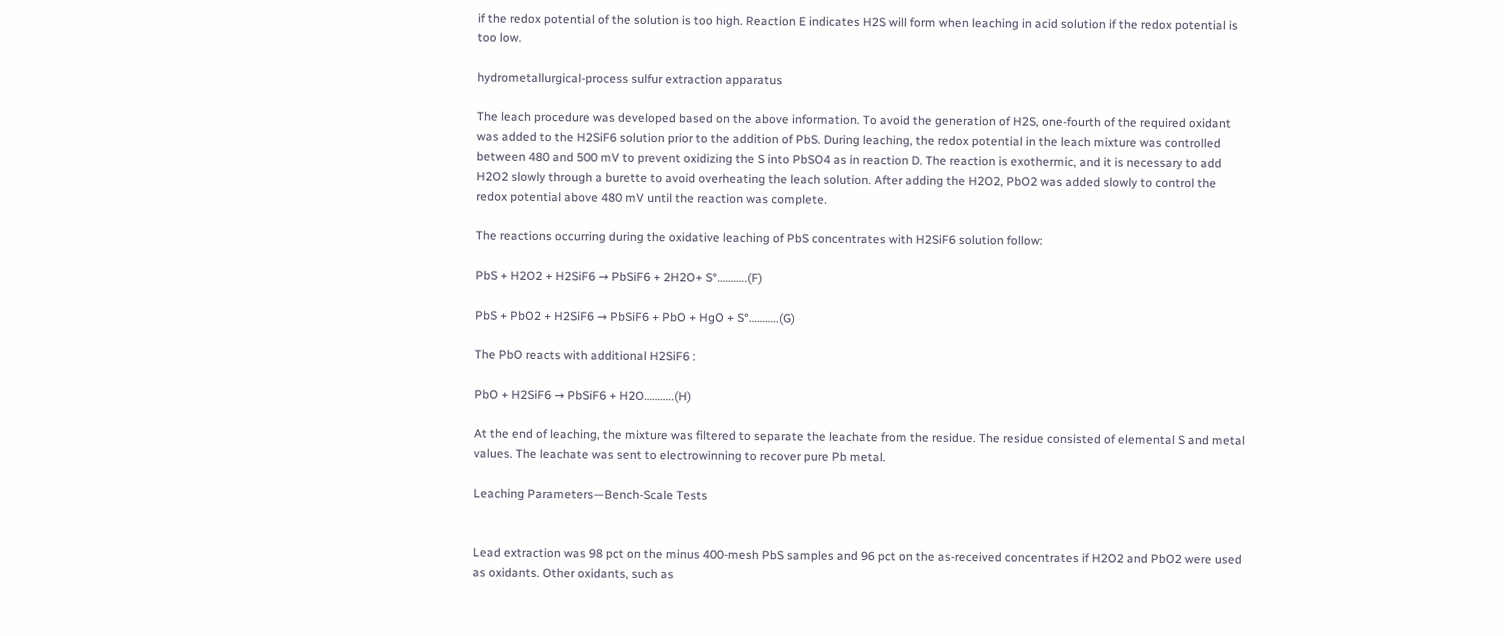if the redox potential of the solution is too high. Reaction E indicates H2S will form when leaching in acid solution if the redox potential is too low.

hydrometallurgical-process sulfur extraction apparatus

The leach procedure was developed based on the above information. To avoid the generation of H2S, one-fourth of the required oxidant was added to the H2SiF6 solution prior to the addition of PbS. During leaching, the redox potential in the leach mixture was controlled between 480 and 500 mV to prevent oxidizing the S into PbSO4 as in reaction D. The reaction is exothermic, and it is necessary to add H2O2 slowly through a burette to avoid overheating the leach solution. After adding the H2O2, PbO2 was added slowly to control the redox potential above 480 mV until the reaction was complete.

The reactions occurring during the oxidative leaching of PbS concentrates with H2SiF6 solution follow:

PbS + H2O2 + H2SiF6 → PbSiF6 + 2H2O+ S°………..(F)

PbS + PbO2 + H2SiF6 → PbSiF6 + PbO + HgO + S°………..(G)

The PbO reacts with additional H2SiF6 :

PbO + H2SiF6 → PbSiF6 + H2O………..(H)

At the end of leaching, the mixture was filtered to separate the leachate from the residue. The residue consisted of elemental S and metal values. The leachate was sent to electrowinning to recover pure Pb metal.

Leaching Parameters—Bench-Scale Tests


Lead extraction was 98 pct on the minus 400-mesh PbS samples and 96 pct on the as-received concentrates if H2O2 and PbO2 were used as oxidants. Other oxidants, such as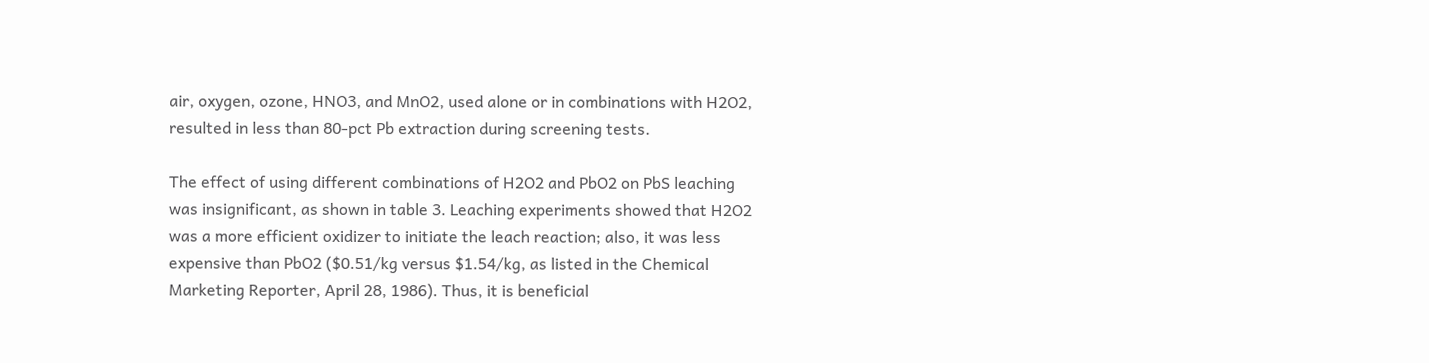air, oxygen, ozone, HNO3, and MnO2, used alone or in combinations with H2O2, resulted in less than 80-pct Pb extraction during screening tests.

The effect of using different combinations of H2O2 and PbO2 on PbS leaching was insignificant, as shown in table 3. Leaching experiments showed that H2O2 was a more efficient oxidizer to initiate the leach reaction; also, it was less expensive than PbO2 ($0.51/kg versus $1.54/kg, as listed in the Chemical Marketing Reporter, April 28, 1986). Thus, it is beneficial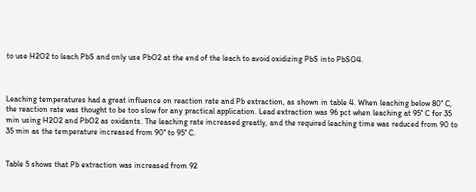to use H2O2 to leach PbS and only use PbO2 at the end of the leach to avoid oxidizing PbS into PbSO4.



Leaching temperatures had a great influence on reaction rate and Pb extraction, as shown in table 4. When leaching below 80° C, the reaction rate was thought to be too slow for any practical application. Lead extraction was 96 pct when leaching at 95° C for 35 min using H2O2 and PbO2 as oxidants. The leaching rate increased greatly, and the required leaching time was reduced from 90 to 35 min as the temperature increased from 90° to 95° C.


Table 5 shows that Pb extraction was increased from 92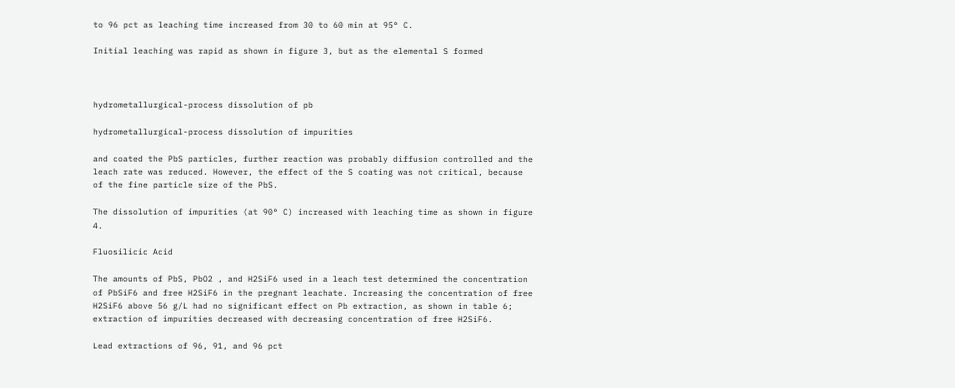to 96 pct as leaching time increased from 30 to 60 min at 95° C.

Initial leaching was rapid as shown in figure 3, but as the elemental S formed



hydrometallurgical-process dissolution of pb

hydrometallurgical-process dissolution of impurities

and coated the PbS particles, further reaction was probably diffusion controlled and the leach rate was reduced. However, the effect of the S coating was not critical, because of the fine particle size of the PbS.

The dissolution of impurities (at 90° C) increased with leaching time as shown in figure 4.

Fluosilicic Acid

The amounts of PbS, PbO2 , and H2SiF6 used in a leach test determined the concentration of PbSiF6 and free H2SiF6 in the pregnant leachate. Increasing the concentration of free H2SiF6 above 56 g/L had no significant effect on Pb extraction, as shown in table 6; extraction of impurities decreased with decreasing concentration of free H2SiF6.

Lead extractions of 96, 91, and 96 pct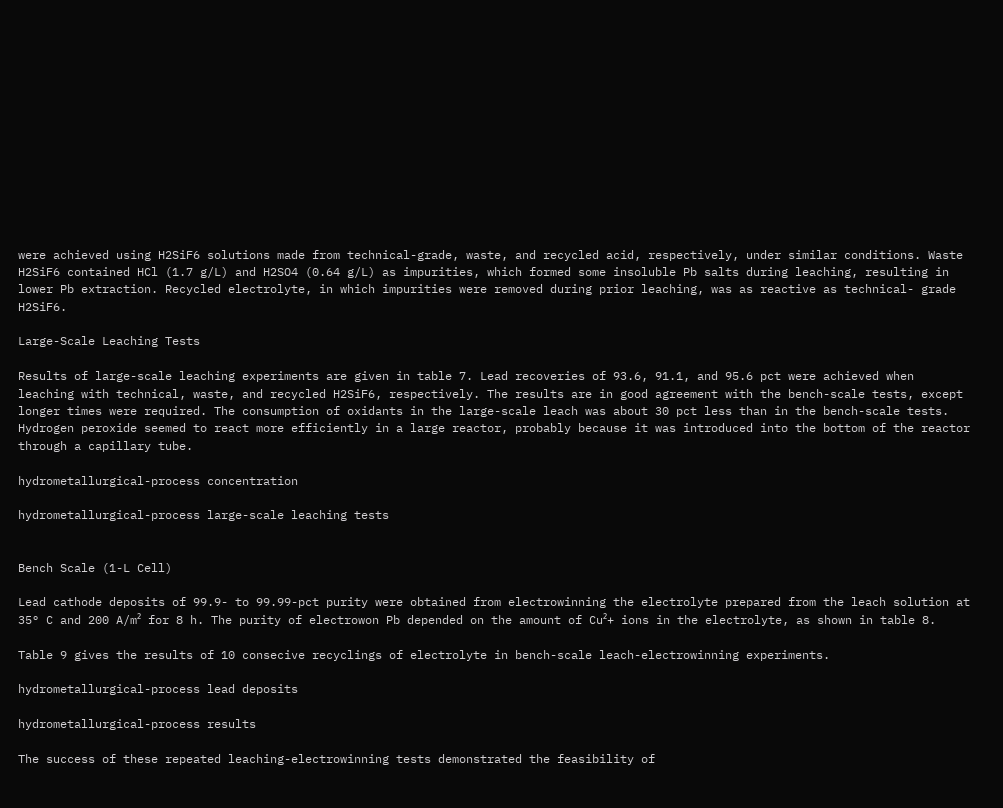were achieved using H2SiF6 solutions made from technical-grade, waste, and recycled acid, respectively, under similar conditions. Waste H2SiF6 contained HCl (1.7 g/L) and H2SO4 (0.64 g/L) as impurities, which formed some insoluble Pb salts during leaching, resulting in lower Pb extraction. Recycled electrolyte, in which impurities were removed during prior leaching, was as reactive as technical- grade H2SiF6.

Large-Scale Leaching Tests

Results of large-scale leaching experiments are given in table 7. Lead recoveries of 93.6, 91.1, and 95.6 pct were achieved when leaching with technical, waste, and recycled H2SiF6, respectively. The results are in good agreement with the bench-scale tests, except longer times were required. The consumption of oxidants in the large-scale leach was about 30 pct less than in the bench-scale tests. Hydrogen peroxide seemed to react more efficiently in a large reactor, probably because it was introduced into the bottom of the reactor through a capillary tube.

hydrometallurgical-process concentration

hydrometallurgical-process large-scale leaching tests


Bench Scale (1-L Cell)

Lead cathode deposits of 99.9- to 99.99-pct purity were obtained from electrowinning the electrolyte prepared from the leach solution at 35° C and 200 A/m² for 8 h. The purity of electrowon Pb depended on the amount of Cu²+ ions in the electrolyte, as shown in table 8.

Table 9 gives the results of 10 consecive recyclings of electrolyte in bench-scale leach-electrowinning experiments.

hydrometallurgical-process lead deposits

hydrometallurgical-process results

The success of these repeated leaching-electrowinning tests demonstrated the feasibility of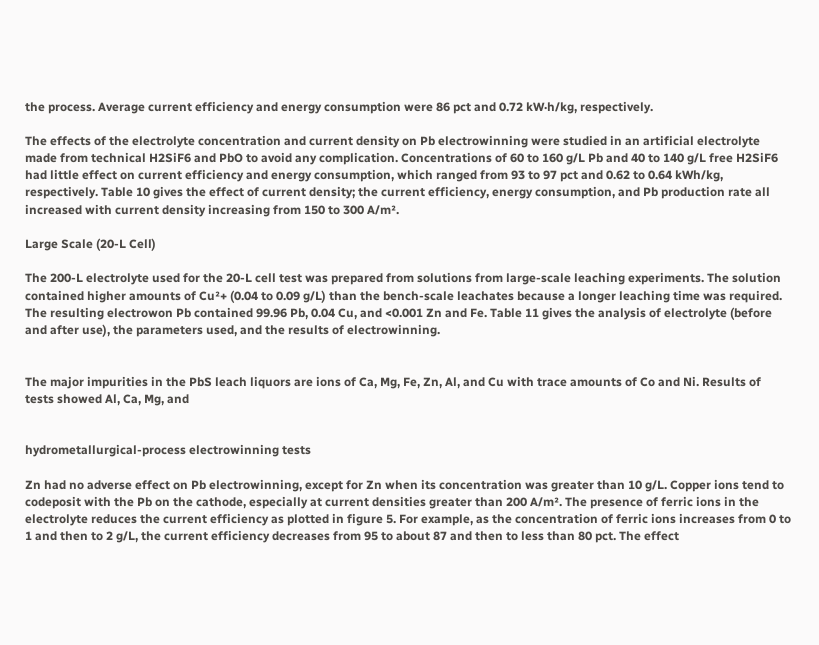the process. Average current efficiency and energy consumption were 86 pct and 0.72 kW·h/kg, respectively.

The effects of the electrolyte concentration and current density on Pb electrowinning were studied in an artificial electrolyte made from technical H2SiF6 and PbO to avoid any complication. Concentrations of 60 to 160 g/L Pb and 40 to 140 g/L free H2SiF6 had little effect on current efficiency and energy consumption, which ranged from 93 to 97 pct and 0.62 to 0.64 kWh/kg, respectively. Table 10 gives the effect of current density; the current efficiency, energy consumption, and Pb production rate all increased with current density increasing from 150 to 300 A/m².

Large Scale (20-L Cell)

The 200-L electrolyte used for the 20-L cell test was prepared from solutions from large-scale leaching experiments. The solution contained higher amounts of Cu²+ (0.04 to 0.09 g/L) than the bench-scale leachates because a longer leaching time was required. The resulting electrowon Pb contained 99.96 Pb, 0.04 Cu, and <0.001 Zn and Fe. Table 11 gives the analysis of electrolyte (before and after use), the parameters used, and the results of electrowinning.


The major impurities in the PbS leach liquors are ions of Ca, Mg, Fe, Zn, Al, and Cu with trace amounts of Co and Ni. Results of tests showed Al, Ca, Mg, and


hydrometallurgical-process electrowinning tests

Zn had no adverse effect on Pb electrowinning, except for Zn when its concentration was greater than 10 g/L. Copper ions tend to codeposit with the Pb on the cathode, especially at current densities greater than 200 A/m². The presence of ferric ions in the electrolyte reduces the current efficiency as plotted in figure 5. For example, as the concentration of ferric ions increases from 0 to 1 and then to 2 g/L, the current efficiency decreases from 95 to about 87 and then to less than 80 pct. The effect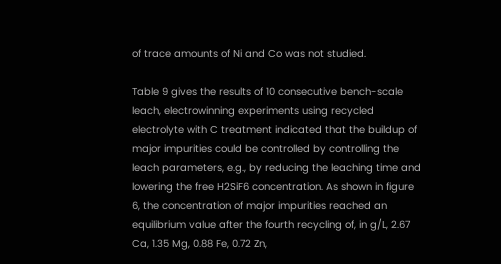of trace amounts of Ni and Co was not studied.

Table 9 gives the results of 10 consecutive bench-scale leach, electrowinning experiments using recycled electrolyte with C treatment indicated that the buildup of major impurities could be controlled by controlling the leach parameters, e.g., by reducing the leaching time and lowering the free H2SiF6 concentration. As shown in figure 6, the concentration of major impurities reached an equilibrium value after the fourth recycling of, in g/L, 2.67 Ca, 1.35 Mg, 0.88 Fe, 0.72 Zn,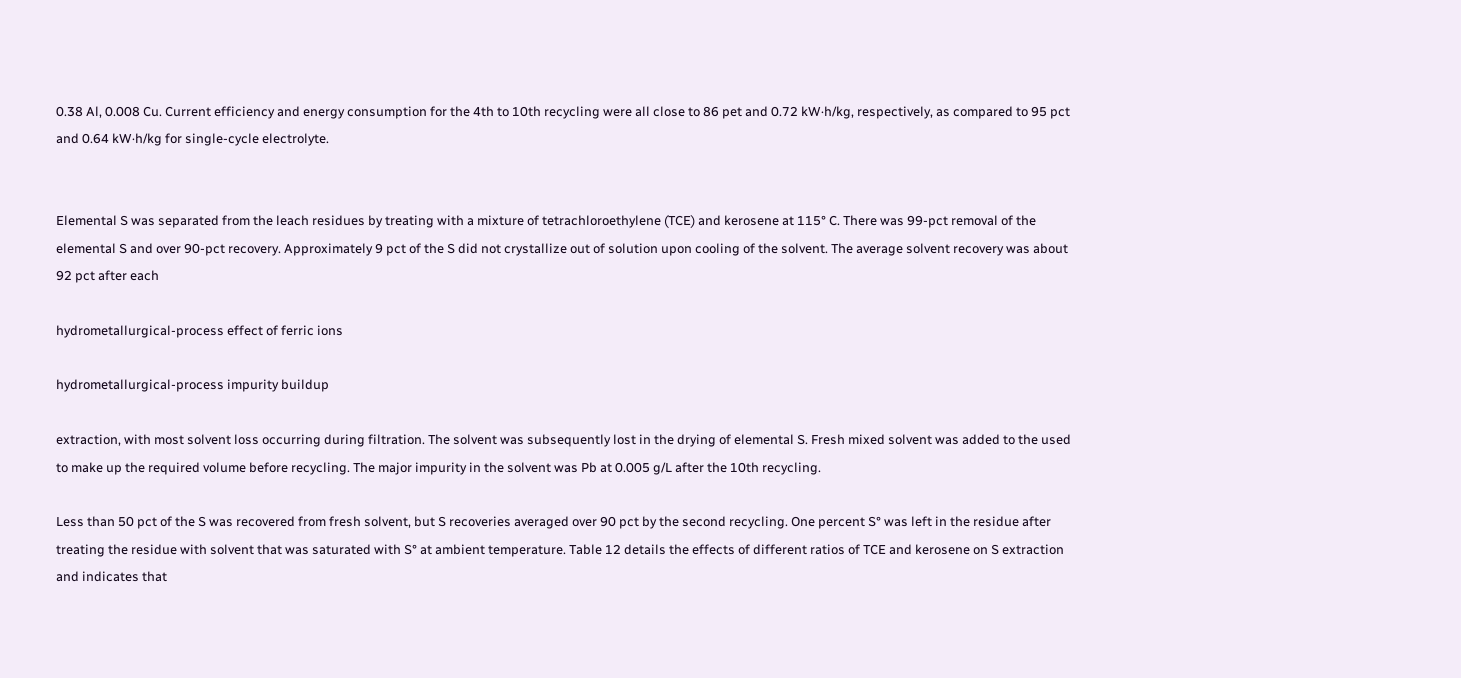0.38 Al, 0.008 Cu. Current efficiency and energy consumption for the 4th to 10th recycling were all close to 86 pet and 0.72 kW·h/kg, respectively, as compared to 95 pct and 0.64 kW·h/kg for single-cycle electrolyte.


Elemental S was separated from the leach residues by treating with a mixture of tetrachloroethylene (TCE) and kerosene at 115° C. There was 99-pct removal of the elemental S and over 90-pct recovery. Approximately 9 pct of the S did not crystallize out of solution upon cooling of the solvent. The average solvent recovery was about 92 pct after each

hydrometallurgical-process effect of ferric ions

hydrometallurgical-process impurity buildup

extraction, with most solvent loss occurring during filtration. The solvent was subsequently lost in the drying of elemental S. Fresh mixed solvent was added to the used to make up the required volume before recycling. The major impurity in the solvent was Pb at 0.005 g/L after the 10th recycling.

Less than 50 pct of the S was recovered from fresh solvent, but S recoveries averaged over 90 pct by the second recycling. One percent S° was left in the residue after treating the residue with solvent that was saturated with S° at ambient temperature. Table 12 details the effects of different ratios of TCE and kerosene on S extraction and indicates that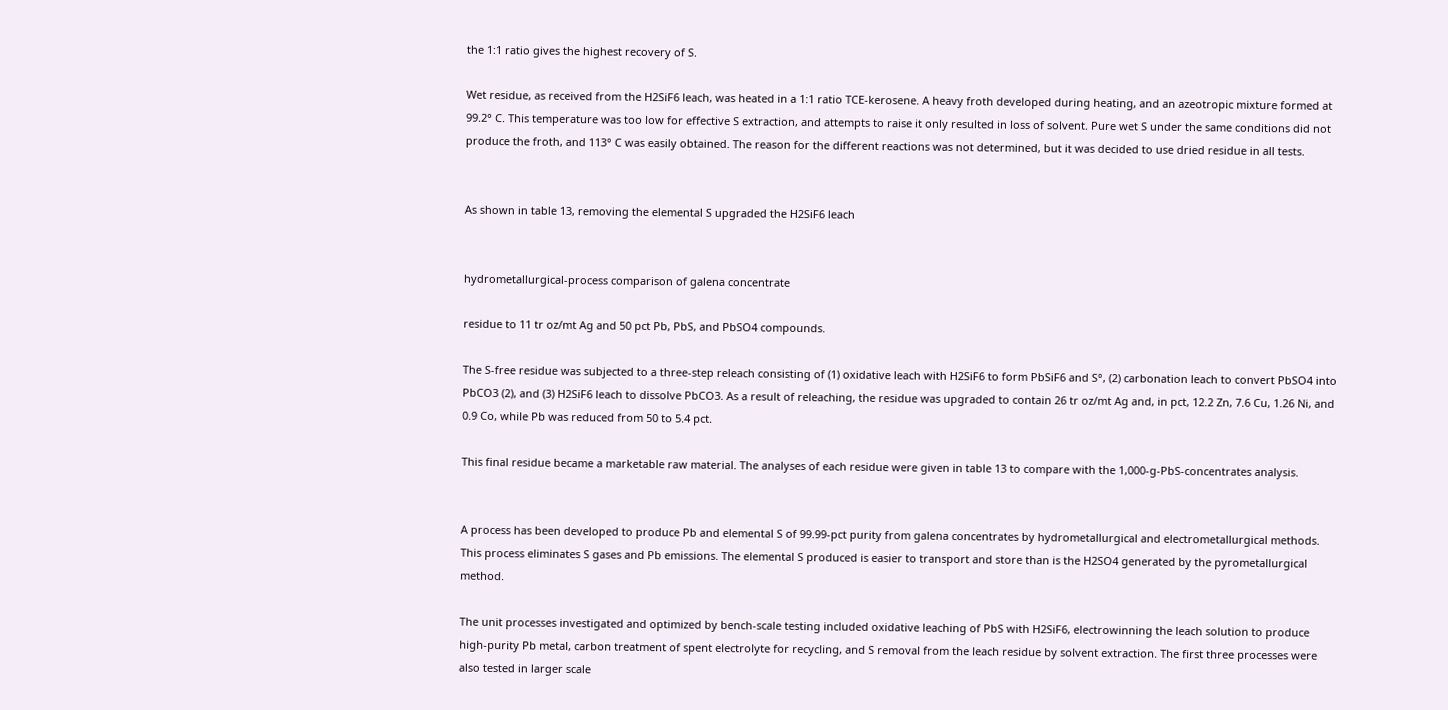the 1:1 ratio gives the highest recovery of S.

Wet residue, as received from the H2SiF6 leach, was heated in a 1:1 ratio TCE-kerosene. A heavy froth developed during heating, and an azeotropic mixture formed at 99.2° C. This temperature was too low for effective S extraction, and attempts to raise it only resulted in loss of solvent. Pure wet S under the same conditions did not produce the froth, and 113° C was easily obtained. The reason for the different reactions was not determined, but it was decided to use dried residue in all tests.


As shown in table 13, removing the elemental S upgraded the H2SiF6 leach


hydrometallurgical-process comparison of galena concentrate

residue to 11 tr oz/mt Ag and 50 pct Pb, PbS, and PbSO4 compounds.

The S-free residue was subjected to a three-step releach consisting of (1) oxidative leach with H2SiF6 to form PbSiF6 and S°, (2) carbonation leach to convert PbSO4 into PbCO3 (2), and (3) H2SiF6 leach to dissolve PbCO3. As a result of releaching, the residue was upgraded to contain 26 tr oz/mt Ag and, in pct, 12.2 Zn, 7.6 Cu, 1.26 Ni, and 0.9 Co, while Pb was reduced from 50 to 5.4 pct.

This final residue became a marketable raw material. The analyses of each residue were given in table 13 to compare with the 1,000-g-PbS-concentrates analysis.


A process has been developed to produce Pb and elemental S of 99.99-pct purity from galena concentrates by hydrometallurgical and electrometallurgical methods. This process eliminates S gases and Pb emissions. The elemental S produced is easier to transport and store than is the H2SO4 generated by the pyrometallurgical method.

The unit processes investigated and optimized by bench-scale testing included oxidative leaching of PbS with H2SiF6, electrowinning the leach solution to produce high-purity Pb metal, carbon treatment of spent electrolyte for recycling, and S removal from the leach residue by solvent extraction. The first three processes were also tested in larger scale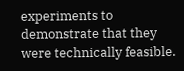experiments to demonstrate that they were technically feasible.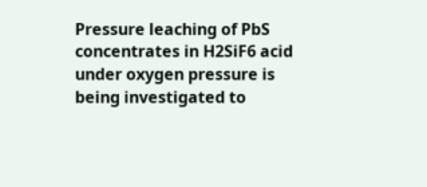Pressure leaching of PbS concentrates in H2SiF6 acid under oxygen pressure is being investigated to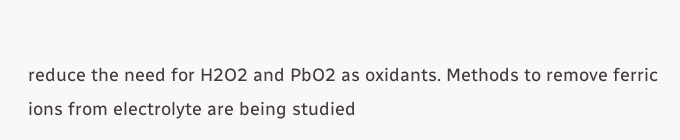reduce the need for H2O2 and PbO2 as oxidants. Methods to remove ferric ions from electrolyte are being studied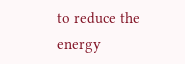to reduce the energy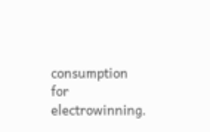consumption for electrowinning.